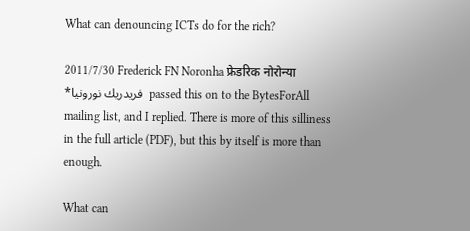What can denouncing ICTs do for the rich?

2011/7/30 Frederick FN Noronha फ्रेडरिक नोरोन्या *فريدريك نورونيا  passed this on to the BytesForAll mailing list, and I replied. There is more of this silliness in the full article (PDF), but this by itself is more than enough.

What can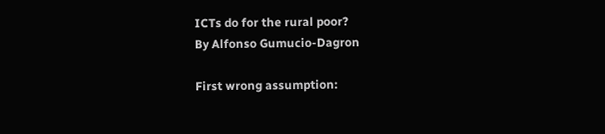ICTs do for the rural poor?
By Alfonso Gumucio-Dagron

First wrong assumption: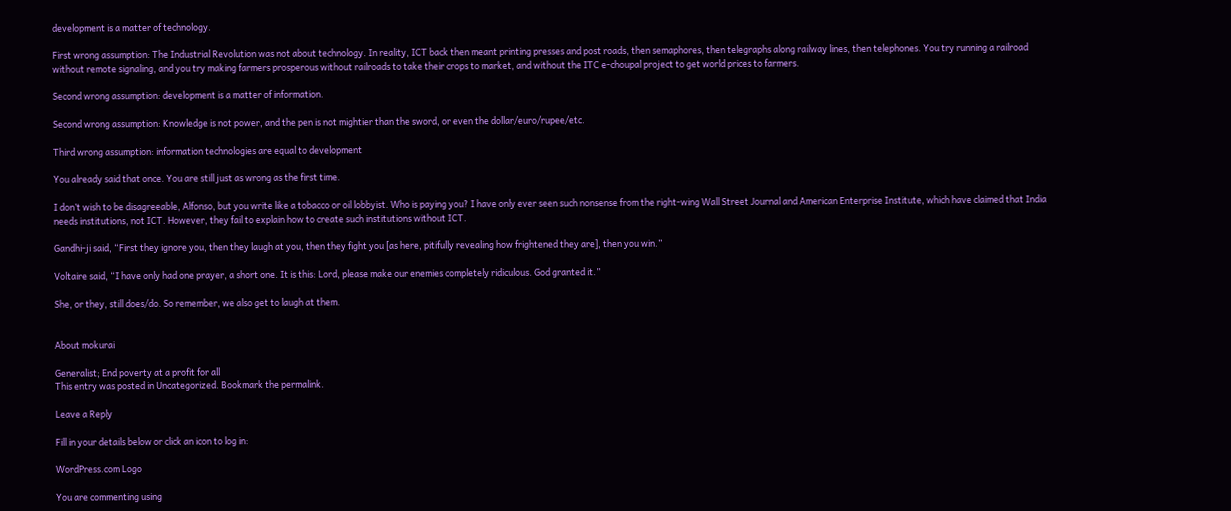development is a matter of technology.

First wrong assumption: The Industrial Revolution was not about technology. In reality, ICT back then meant printing presses and post roads, then semaphores, then telegraphs along railway lines, then telephones. You try running a railroad without remote signaling, and you try making farmers prosperous without railroads to take their crops to market, and without the ITC e-choupal project to get world prices to farmers.

Second wrong assumption: development is a matter of information.

Second wrong assumption: Knowledge is not power, and the pen is not mightier than the sword, or even the dollar/euro/rupee/etc.

Third wrong assumption: information technologies are equal to development

You already said that once. You are still just as wrong as the first time.

I don’t wish to be disagreeable, Alfonso, but you write like a tobacco or oil lobbyist. Who is paying you? I have only ever seen such nonsense from the right-wing Wall Street Journal and American Enterprise Institute, which have claimed that India needs institutions, not ICT. However, they fail to explain how to create such institutions without ICT.

Gandhi-ji said, “First they ignore you, then they laugh at you, then they fight you [as here, pitifully revealing how frightened they are], then you win.”

Voltaire said, “I have only had one prayer, a short one. It is this: Lord, please make our enemies completely ridiculous. God granted it.”

She, or they, still does/do. So remember, we also get to laugh at them.


About mokurai

Generalist; End poverty at a profit for all
This entry was posted in Uncategorized. Bookmark the permalink.

Leave a Reply

Fill in your details below or click an icon to log in:

WordPress.com Logo

You are commenting using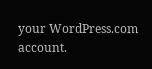your WordPress.com account.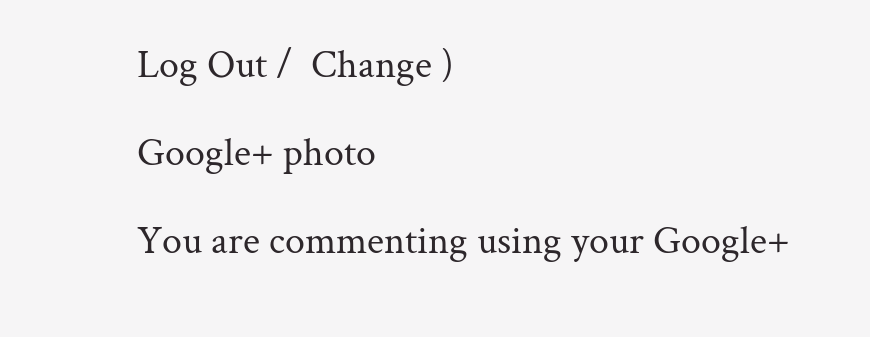Log Out /  Change )

Google+ photo

You are commenting using your Google+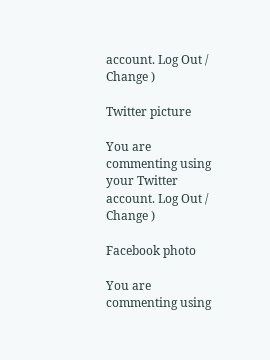account. Log Out /  Change )

Twitter picture

You are commenting using your Twitter account. Log Out /  Change )

Facebook photo

You are commenting using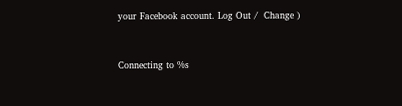your Facebook account. Log Out /  Change )


Connecting to %s